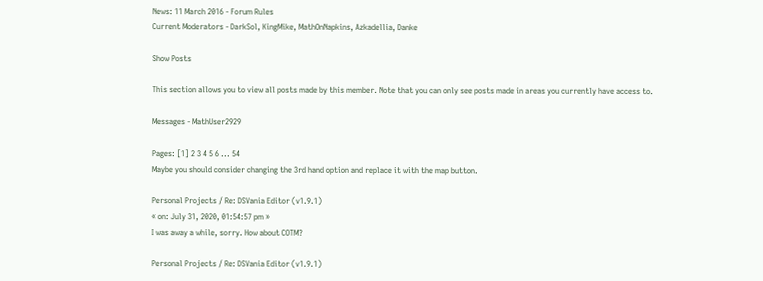News: 11 March 2016 - Forum Rules
Current Moderators - DarkSol, KingMike, MathOnNapkins, Azkadellia, Danke

Show Posts

This section allows you to view all posts made by this member. Note that you can only see posts made in areas you currently have access to.

Messages - MathUser2929

Pages: [1] 2 3 4 5 6 ... 54
Maybe you should consider changing the 3rd hand option and replace it with the map button.

Personal Projects / Re: DSVania Editor (v1.9.1)
« on: July 31, 2020, 01:54:57 pm »
I was away a while, sorry. How about COTM?

Personal Projects / Re: DSVania Editor (v1.9.1)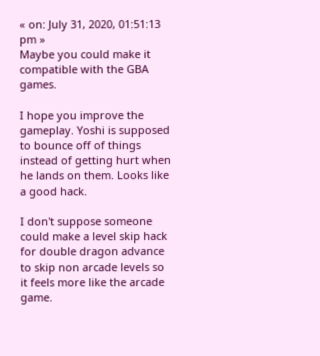« on: July 31, 2020, 01:51:13 pm »
Maybe you could make it compatible with the GBA games.

I hope you improve the gameplay. Yoshi is supposed to bounce off of things instead of getting hurt when he lands on them. Looks like a good hack.

I don't suppose someone could make a level skip hack for double dragon advance to skip non arcade levels so it feels more like the arcade game.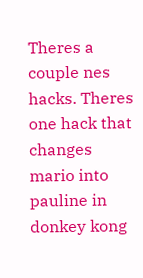Theres a couple nes hacks. Theres one hack that changes mario into pauline in donkey kong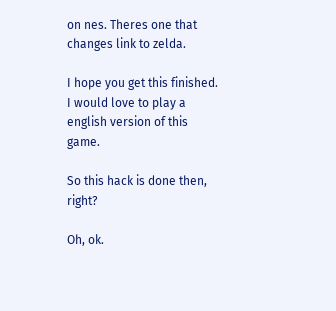on nes. Theres one that changes link to zelda.

I hope you get this finished. I would love to play a english version of this game.

So this hack is done then, right?

Oh, ok.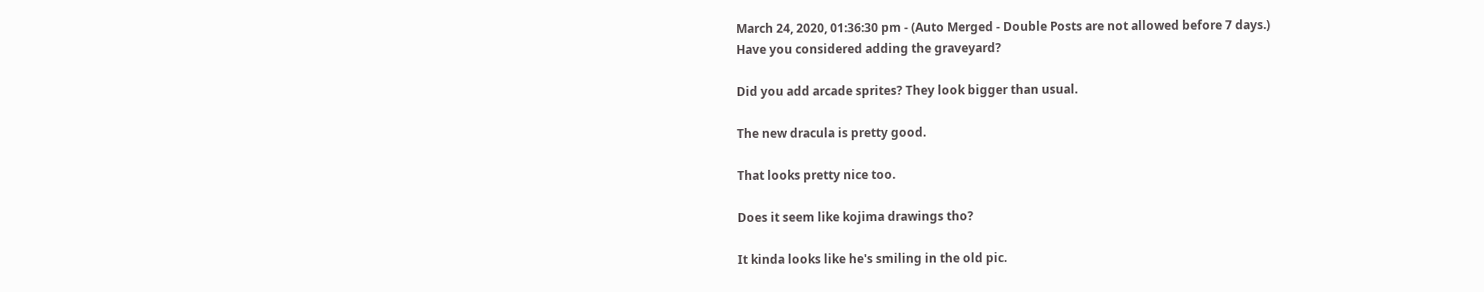March 24, 2020, 01:36:30 pm - (Auto Merged - Double Posts are not allowed before 7 days.)
Have you considered adding the graveyard?

Did you add arcade sprites? They look bigger than usual.

The new dracula is pretty good.

That looks pretty nice too.

Does it seem like kojima drawings tho?

It kinda looks like he's smiling in the old pic.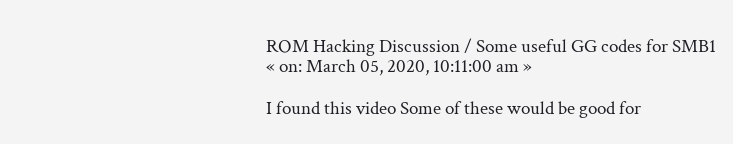ROM Hacking Discussion / Some useful GG codes for SMB1
« on: March 05, 2020, 10:11:00 am »

I found this video Some of these would be good for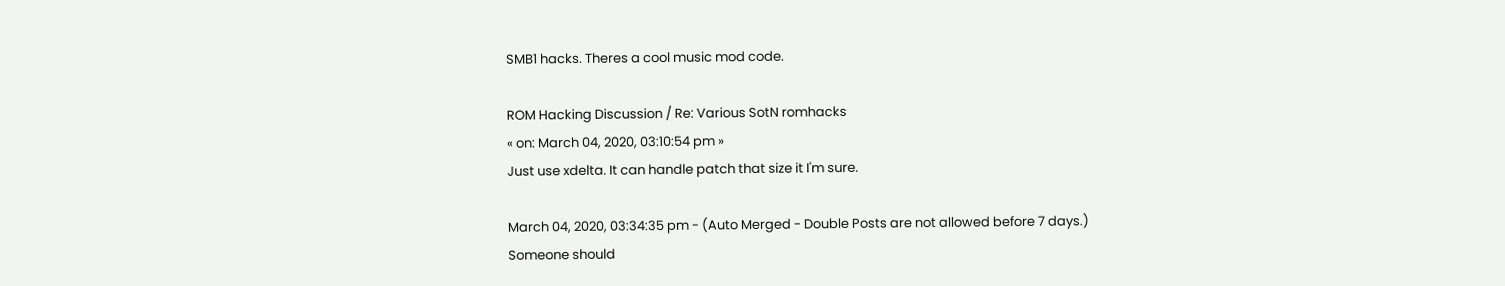SMB1 hacks. Theres a cool music mod code.

ROM Hacking Discussion / Re: Various SotN romhacks
« on: March 04, 2020, 03:10:54 pm »
Just use xdelta. It can handle patch that size it I'm sure.

March 04, 2020, 03:34:35 pm - (Auto Merged - Double Posts are not allowed before 7 days.)
Someone should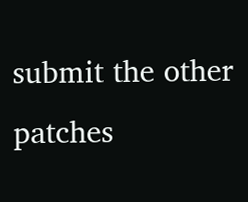submit the other patches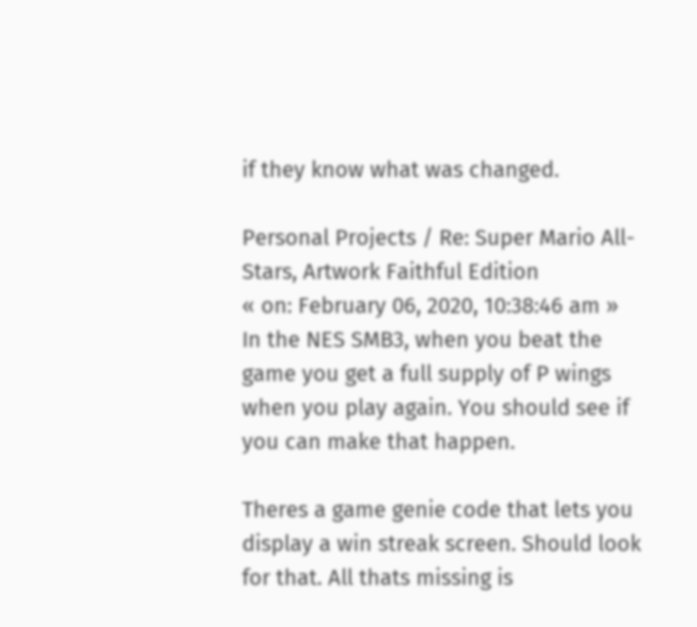if they know what was changed.

Personal Projects / Re: Super Mario All-Stars, Artwork Faithful Edition
« on: February 06, 2020, 10:38:46 am »
In the NES SMB3, when you beat the game you get a full supply of P wings when you play again. You should see if you can make that happen.

Theres a game genie code that lets you display a win streak screen. Should look for that. All thats missing is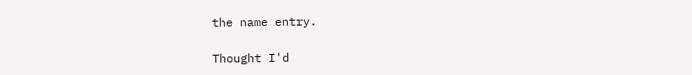the name entry.

Thought I'd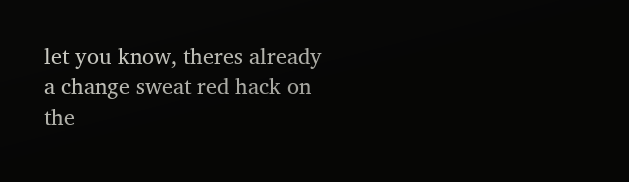let you know, theres already a change sweat red hack on the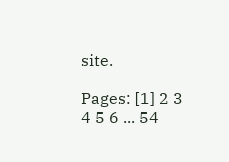site.

Pages: [1] 2 3 4 5 6 ... 54